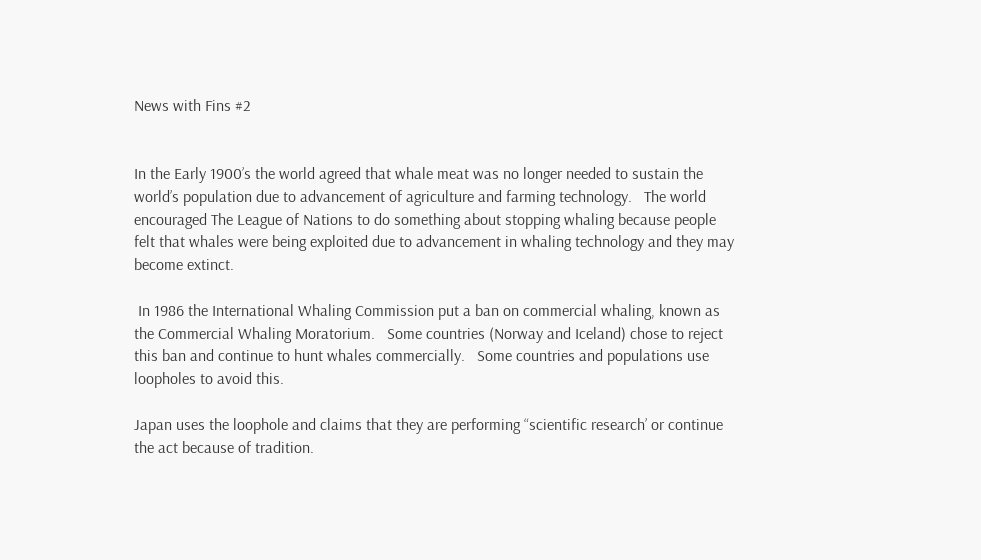News with Fins #2


In the Early 1900’s the world agreed that whale meat was no longer needed to sustain the world’s population due to advancement of agriculture and farming technology.   The world encouraged The League of Nations to do something about stopping whaling because people felt that whales were being exploited due to advancement in whaling technology and they may become extinct.

 In 1986 the International Whaling Commission put a ban on commercial whaling, known as the Commercial Whaling Moratorium.   Some countries (Norway and Iceland) chose to reject this ban and continue to hunt whales commercially.   Some countries and populations use loopholes to avoid this.

Japan uses the loophole and claims that they are performing “scientific research’ or continue the act because of tradition.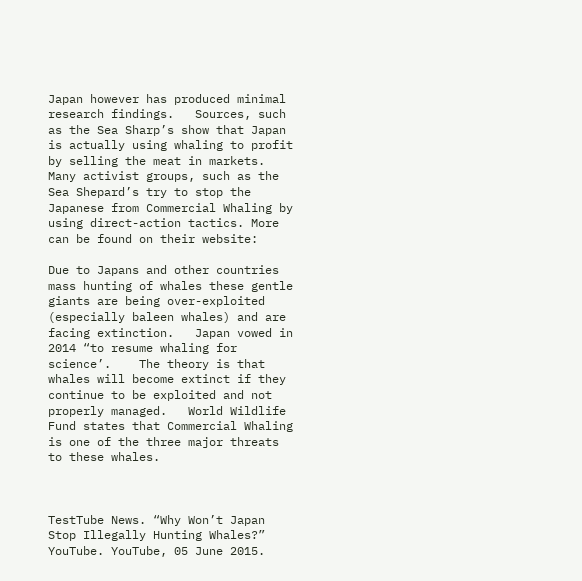Japan however has produced minimal research findings.   Sources, such as the Sea Sharp’s show that Japan is actually using whaling to profit by selling the meat in markets.   Many activist groups, such as the Sea Shepard’s try to stop the Japanese from Commercial Whaling by using direct-action tactics. More can be found on their website:

Due to Japans and other countries mass hunting of whales these gentle giants are being over-exploited (especially baleen whales) and are facing extinction.   Japan vowed in 2014 “to resume whaling for science’.    The theory is that whales will become extinct if they continue to be exploited and not properly managed.   World Wildlife Fund states that Commercial Whaling is one of the three major threats to these whales.



TestTube News. “Why Won’t Japan Stop Illegally Hunting Whales?” YouTube. YouTube, 05 June 2015.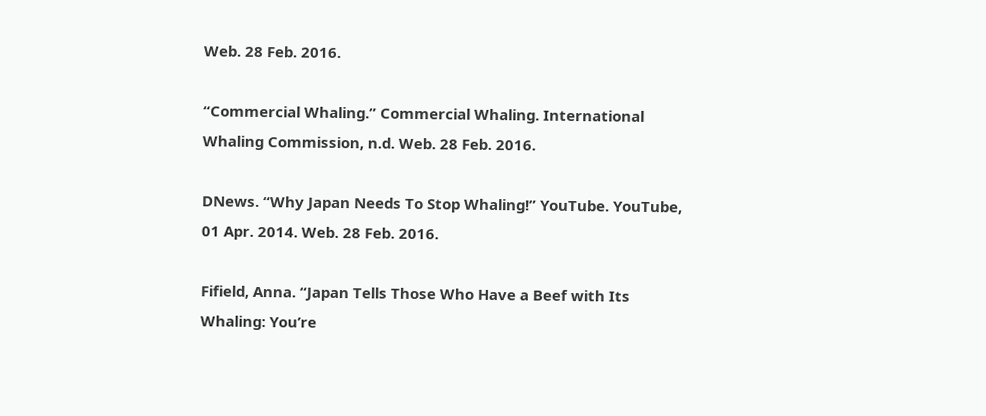Web. 28 Feb. 2016.

“Commercial Whaling.” Commercial Whaling. International Whaling Commission, n.d. Web. 28 Feb. 2016.

DNews. “Why Japan Needs To Stop Whaling!” YouTube. YouTube, 01 Apr. 2014. Web. 28 Feb. 2016.

Fifield, Anna. “Japan Tells Those Who Have a Beef with Its Whaling: You’re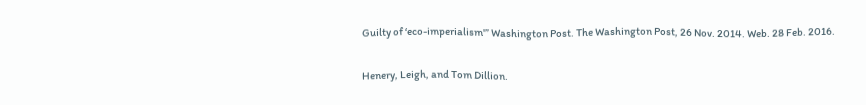Guilty of ‘eco-imperialism'” Washington Post. The Washington Post, 26 Nov. 2014. Web. 28 Feb. 2016.

Henery, Leigh, and Tom Dillion.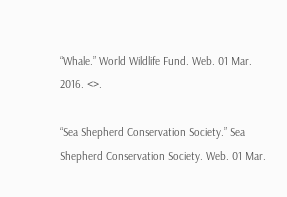“Whale.” World Wildlife Fund. Web. 01 Mar. 2016. <>.

“Sea Shepherd Conservation Society.” Sea Shepherd Conservation Society. Web. 01 Mar.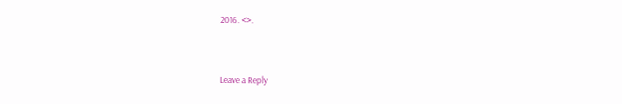2016. <>.


Leave a Reply